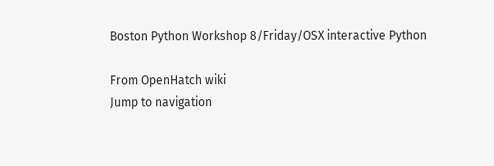Boston Python Workshop 8/Friday/OSX interactive Python

From OpenHatch wiki
Jump to navigation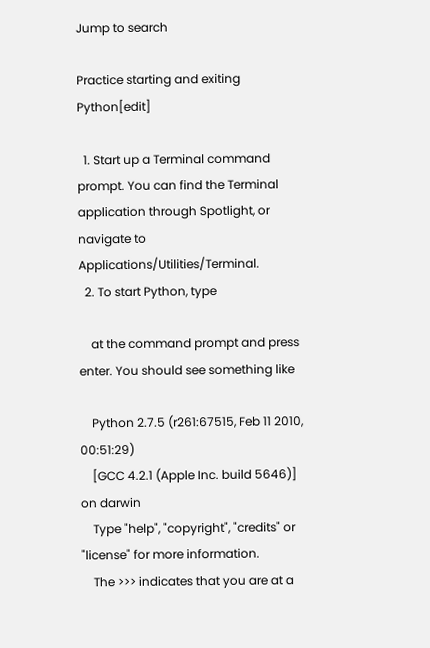Jump to search

Practice starting and exiting Python[edit]

  1. Start up a Terminal command prompt. You can find the Terminal application through Spotlight, or navigate to Applications/Utilities/Terminal.
  2. To start Python, type

    at the command prompt and press enter. You should see something like

    Python 2.7.5 (r261:67515, Feb 11 2010, 00:51:29)
    [GCC 4.2.1 (Apple Inc. build 5646)] on darwin
    Type "help", "copyright", "credits" or "license" for more information.
    The >>> indicates that you are at a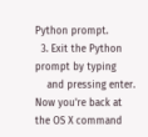Python prompt.
  3. Exit the Python prompt by typing
    and pressing enter. Now you're back at the OS X command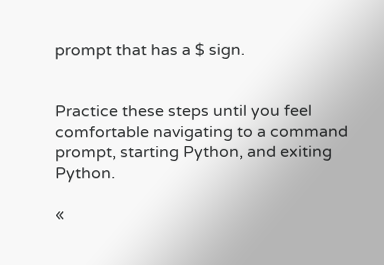prompt that has a $ sign.


Practice these steps until you feel comfortable navigating to a command prompt, starting Python, and exiting Python.

«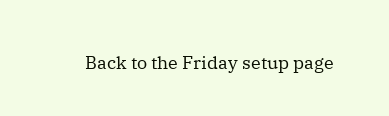Back to the Friday setup page